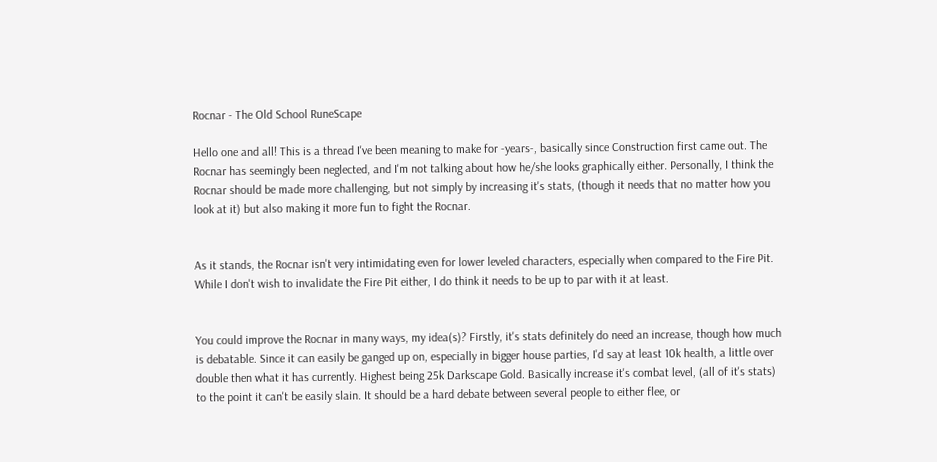Rocnar - The Old School RuneScape

Hello one and all! This is a thread I've been meaning to make for -years-, basically since Construction first came out. The Rocnar has seemingly been neglected, and I'm not talking about how he/she looks graphically either. Personally, I think the Rocnar should be made more challenging, but not simply by increasing it's stats, (though it needs that no matter how you look at it) but also making it more fun to fight the Rocnar.


As it stands, the Rocnar isn't very intimidating even for lower leveled characters, especially when compared to the Fire Pit. While I don't wish to invalidate the Fire Pit either, I do think it needs to be up to par with it at least.


You could improve the Rocnar in many ways, my idea(s)? Firstly, it's stats definitely do need an increase, though how much is debatable. Since it can easily be ganged up on, especially in bigger house parties, I'd say at least 10k health, a little over double then what it has currently. Highest being 25k Darkscape Gold. Basically increase it's combat level, (all of it's stats) to the point it can't be easily slain. It should be a hard debate between several people to either flee, or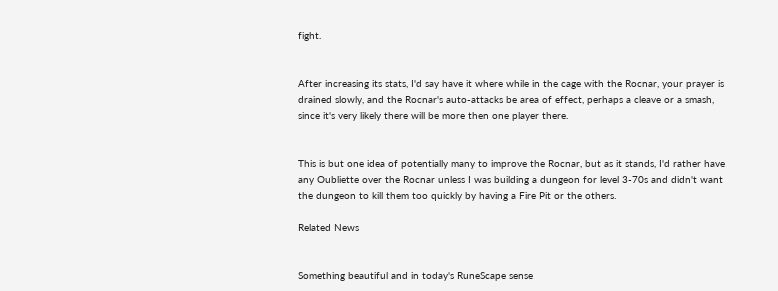fight.


After increasing its stats, I'd say have it where while in the cage with the Rocnar, your prayer is drained slowly, and the Rocnar's auto-attacks be area of effect, perhaps a cleave or a smash, since it's very likely there will be more then one player there.


This is but one idea of potentially many to improve the Rocnar, but as it stands, I'd rather have any Oubliette over the Rocnar unless I was building a dungeon for level 3-70s and didn't want the dungeon to kill them too quickly by having a Fire Pit or the others.

Related News


Something beautiful and in today's RuneScape sense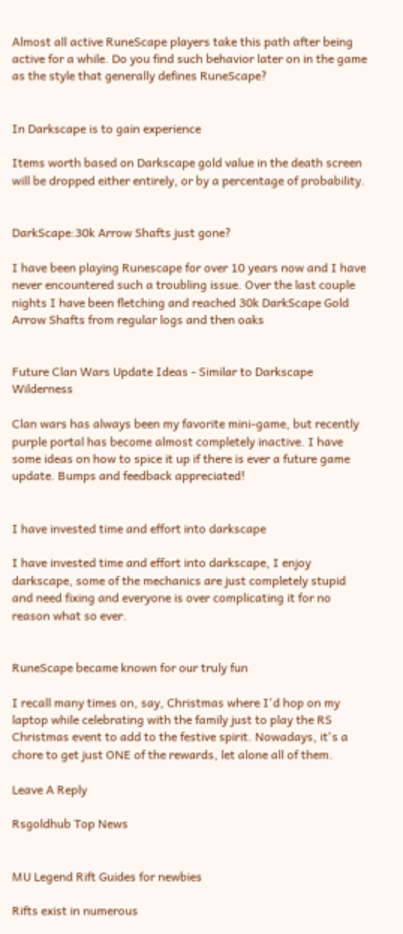Almost all active RuneScape players take this path after being active for a while. Do you find such behavior later on in the game as the style that generally defines RuneScape?


In Darkscape is to gain experience

Items worth based on Darkscape gold value in the death screen will be dropped either entirely, or by a percentage of probability.


DarkScape:30k Arrow Shafts just gone?

I have been playing Runescape for over 10 years now and I have never encountered such a troubling issue. Over the last couple nights I have been fletching and reached 30k DarkScape Gold Arrow Shafts from regular logs and then oaks


Future Clan Wars Update Ideas - Similar to Darkscape Wilderness

Clan wars has always been my favorite mini-game, but recently purple portal has become almost completely inactive. I have some ideas on how to spice it up if there is ever a future game update. Bumps and feedback appreciated!


I have invested time and effort into darkscape

I have invested time and effort into darkscape, I enjoy darkscape, some of the mechanics are just completely stupid and need fixing and everyone is over complicating it for no reason what so ever.


RuneScape became known for our truly fun

I recall many times on, say, Christmas where I'd hop on my laptop while celebrating with the family just to play the RS Christmas event to add to the festive spirit. Nowadays, it's a chore to get just ONE of the rewards, let alone all of them.

Leave A Reply

Rsgoldhub Top News


MU Legend Rift Guides for newbies

Rifts exist in numerous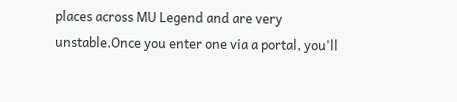places across MU Legend and are very unstable.Once you enter one via a portal, you'll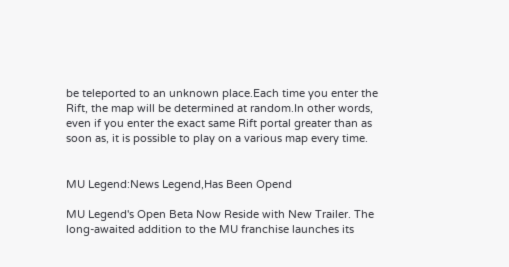be teleported to an unknown place.Each time you enter the Rift, the map will be determined at random.In other words, even if you enter the exact same Rift portal greater than as soon as, it is possible to play on a various map every time.


MU Legend:News Legend,Has Been Opend

MU Legend's Open Beta Now Reside with New Trailer. The long-awaited addition to the MU franchise launches its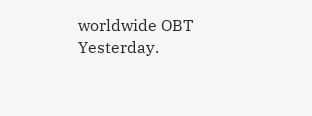worldwide OBT Yesterday.